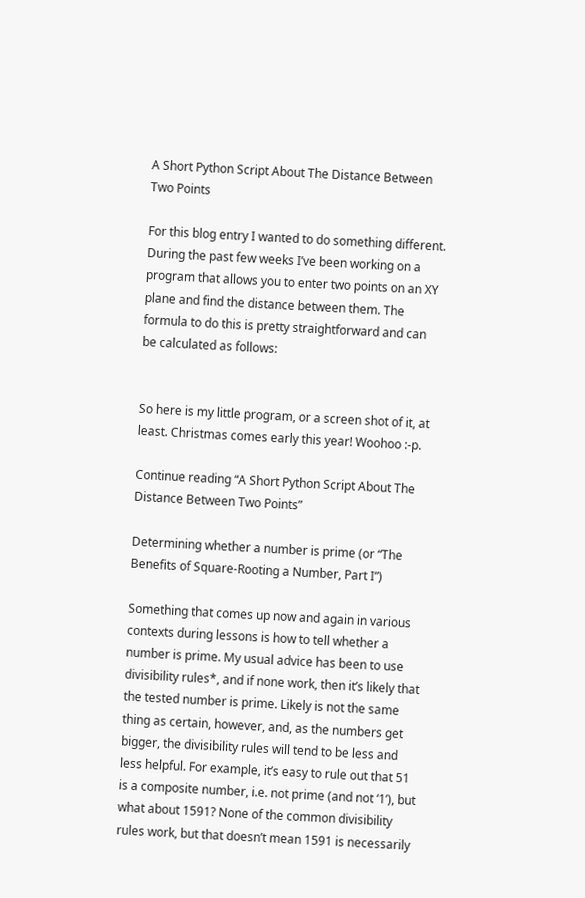A Short Python Script About The Distance Between Two Points

For this blog entry I wanted to do something different. During the past few weeks I’ve been working on a program that allows you to enter two points on an XY plane and find the distance between them. The formula to do this is pretty straightforward and can be calculated as follows:


So here is my little program, or a screen shot of it, at least. Christmas comes early this year! Woohoo :-p.

Continue reading “A Short Python Script About The Distance Between Two Points”

Determining whether a number is prime (or “The Benefits of Square-Rooting a Number, Part I”)

Something that comes up now and again in various contexts during lessons is how to tell whether a number is prime. My usual advice has been to use divisibility rules*, and if none work, then it’s likely that the tested number is prime. Likely is not the same thing as certain, however, and, as the numbers get bigger, the divisibility rules will tend to be less and less helpful. For example, it’s easy to rule out that 51 is a composite number, i.e. not prime (and not ‘1’), but what about 1591? None of the common divisibility rules work, but that doesn’t mean 1591 is necessarily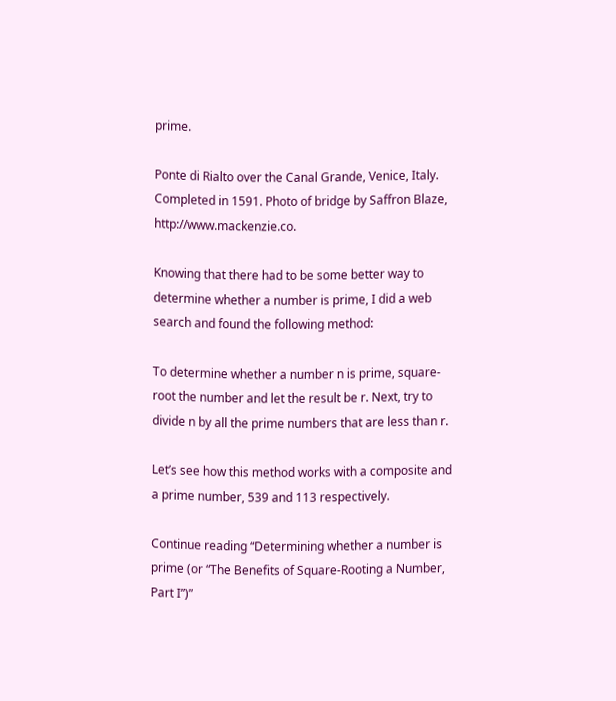prime.

Ponte di Rialto over the Canal Grande, Venice, Italy. Completed in 1591. Photo of bridge by Saffron Blaze, http://www.mackenzie.co.

Knowing that there had to be some better way to determine whether a number is prime, I did a web search and found the following method:

To determine whether a number n is prime, square-root the number and let the result be r. Next, try to divide n by all the prime numbers that are less than r.

Let’s see how this method works with a composite and a prime number, 539 and 113 respectively.

Continue reading “Determining whether a number is prime (or “The Benefits of Square-Rooting a Number, Part I”)”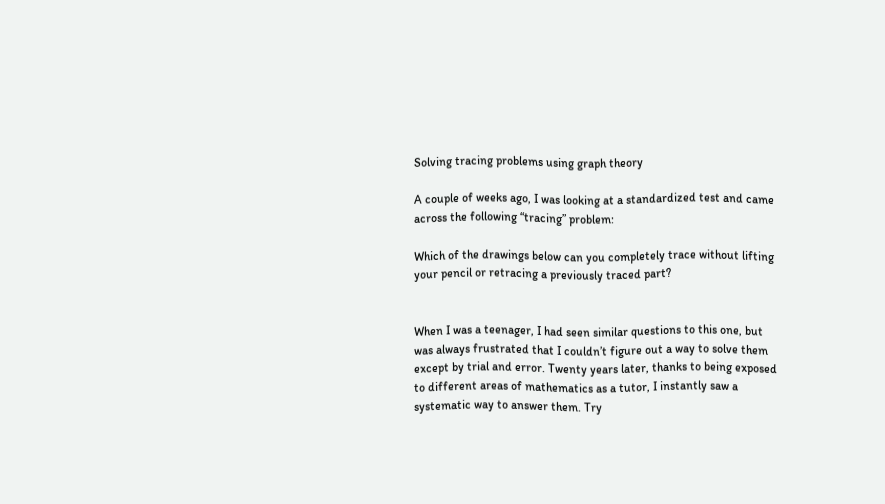Solving tracing problems using graph theory

A couple of weeks ago, I was looking at a standardized test and came across the following “tracing” problem:

Which of the drawings below can you completely trace without lifting your pencil or retracing a previously traced part?


When I was a teenager, I had seen similar questions to this one, but was always frustrated that I couldn’t figure out a way to solve them except by trial and error. Twenty years later, thanks to being exposed to different areas of mathematics as a tutor, I instantly saw a systematic way to answer them. Try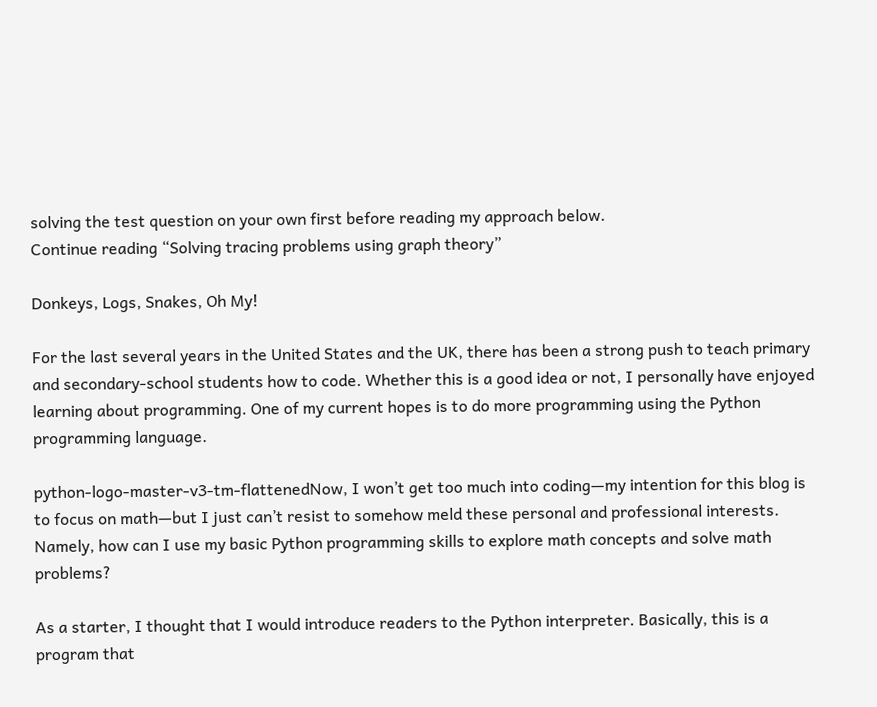solving the test question on your own first before reading my approach below.
Continue reading “Solving tracing problems using graph theory”

Donkeys, Logs, Snakes, Oh My!

For the last several years in the United States and the UK, there has been a strong push to teach primary and secondary-school students how to code. Whether this is a good idea or not, I personally have enjoyed learning about programming. One of my current hopes is to do more programming using the Python programming language.

python-logo-master-v3-tm-flattenedNow, I won’t get too much into coding—my intention for this blog is to focus on math—but I just can’t resist to somehow meld these personal and professional interests. Namely, how can I use my basic Python programming skills to explore math concepts and solve math problems?

As a starter, I thought that I would introduce readers to the Python interpreter. Basically, this is a program that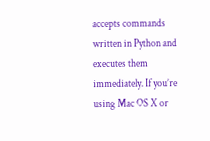accepts commands written in Python and executes them immediately. If you’re using Mac OS X or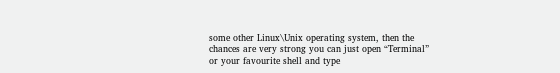some other Linux\Unix operating system, then the chances are very strong you can just open “Terminal” or your favourite shell and type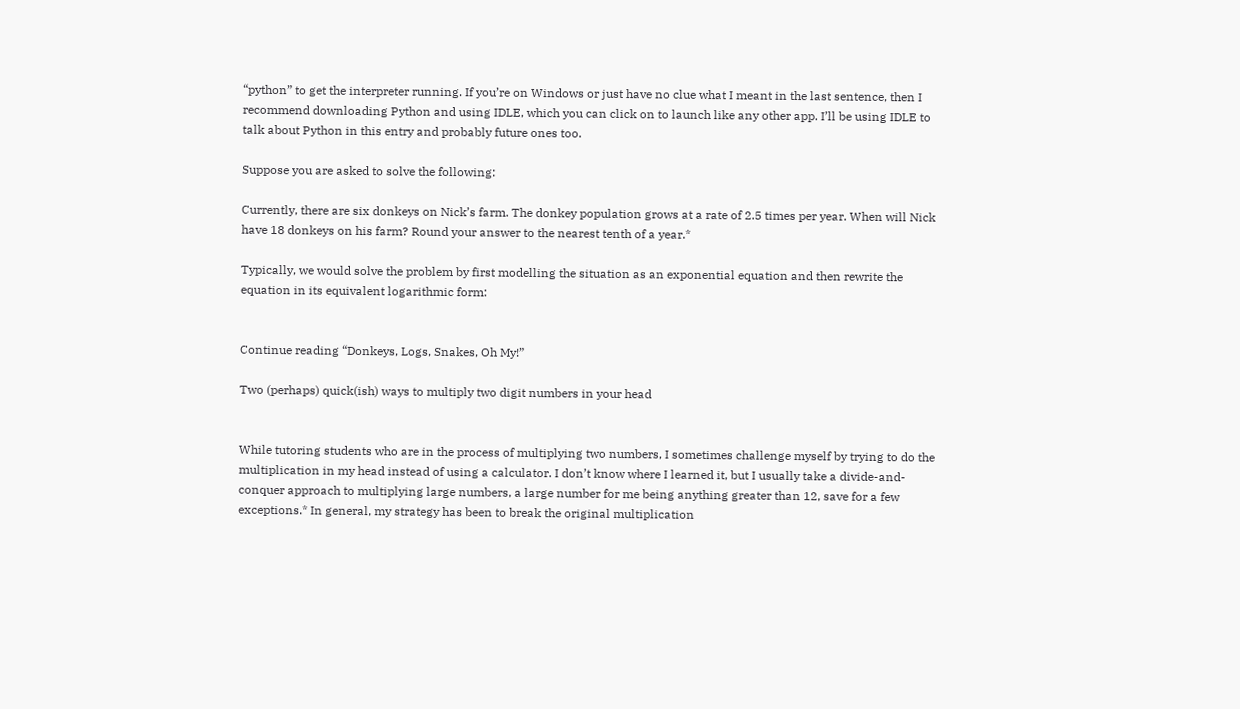“python” to get the interpreter running. If you’re on Windows or just have no clue what I meant in the last sentence, then I recommend downloading Python and using IDLE, which you can click on to launch like any other app. I’ll be using IDLE to talk about Python in this entry and probably future ones too.

Suppose you are asked to solve the following:

Currently, there are six donkeys on Nick’s farm. The donkey population grows at a rate of 2.5 times per year. When will Nick have 18 donkeys on his farm? Round your answer to the nearest tenth of a year.*

Typically, we would solve the problem by first modelling the situation as an exponential equation and then rewrite the equation in its equivalent logarithmic form:


Continue reading “Donkeys, Logs, Snakes, Oh My!”

Two (perhaps) quick(ish) ways to multiply two digit numbers in your head


While tutoring students who are in the process of multiplying two numbers, I sometimes challenge myself by trying to do the multiplication in my head instead of using a calculator. I don’t know where I learned it, but I usually take a divide-and-conquer approach to multiplying large numbers, a large number for me being anything greater than 12, save for a few exceptions.* In general, my strategy has been to break the original multiplication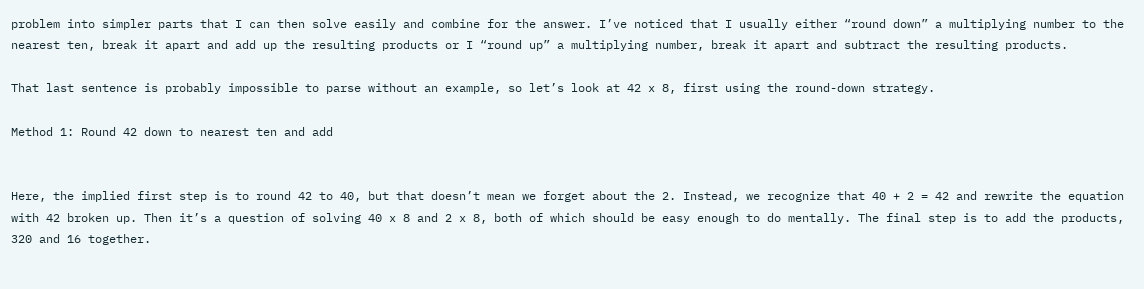problem into simpler parts that I can then solve easily and combine for the answer. I’ve noticed that I usually either “round down” a multiplying number to the nearest ten, break it apart and add up the resulting products or I “round up” a multiplying number, break it apart and subtract the resulting products.

That last sentence is probably impossible to parse without an example, so let’s look at 42 x 8, first using the round-down strategy.

Method 1: Round 42 down to nearest ten and add


Here, the implied first step is to round 42 to 40, but that doesn’t mean we forget about the 2. Instead, we recognize that 40 + 2 = 42 and rewrite the equation with 42 broken up. Then it’s a question of solving 40 x 8 and 2 x 8, both of which should be easy enough to do mentally. The final step is to add the products, 320 and 16 together.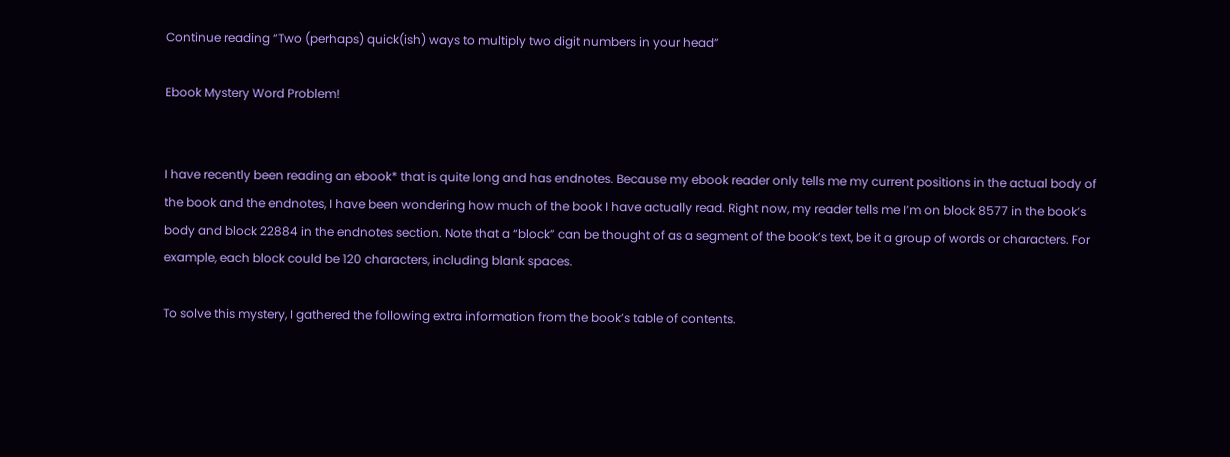Continue reading “Two (perhaps) quick(ish) ways to multiply two digit numbers in your head”

Ebook Mystery Word Problem!


I have recently been reading an ebook* that is quite long and has endnotes. Because my ebook reader only tells me my current positions in the actual body of the book and the endnotes, I have been wondering how much of the book I have actually read. Right now, my reader tells me I’m on block 8577 in the book’s body and block 22884 in the endnotes section. Note that a “block” can be thought of as a segment of the book’s text, be it a group of words or characters. For example, each block could be 120 characters, including blank spaces.

To solve this mystery, I gathered the following extra information from the book’s table of contents.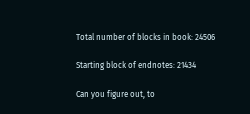Total number of blocks in book: 24506

Starting block of endnotes: 21434

Can you figure out, to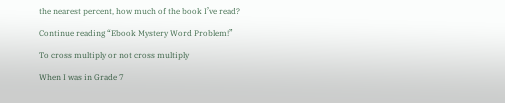the nearest percent, how much of the book I’ve read?

Continue reading “Ebook Mystery Word Problem!”

To cross multiply or not cross multiply

When I was in Grade 7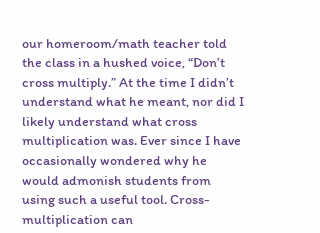our homeroom/math teacher told the class in a hushed voice, “Don’t cross multiply.” At the time I didn’t understand what he meant, nor did I likely understand what cross multiplication was. Ever since I have occasionally wondered why he would admonish students from using such a useful tool. Cross-multiplication can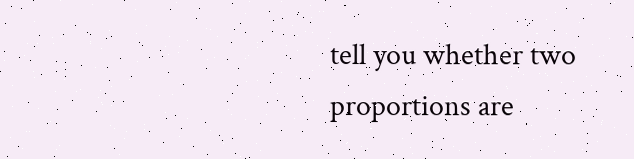tell you whether two proportions are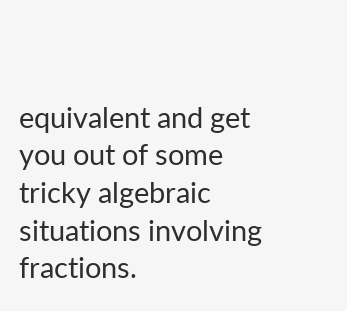equivalent and get you out of some tricky algebraic situations involving fractions.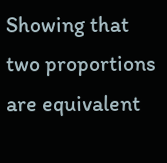Showing that two proportions are equivalent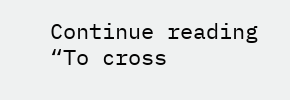Continue reading “To cross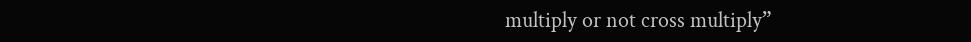multiply or not cross multiply”